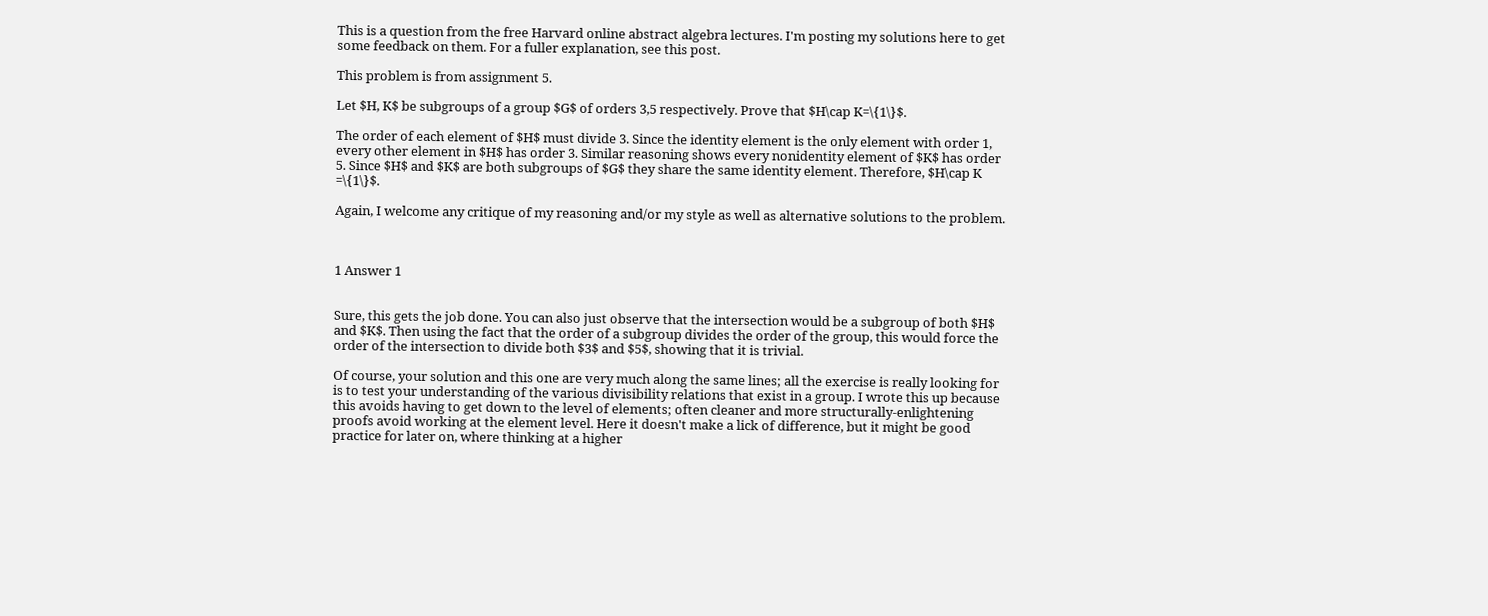This is a question from the free Harvard online abstract algebra lectures. I'm posting my solutions here to get some feedback on them. For a fuller explanation, see this post.

This problem is from assignment 5.

Let $H, K$ be subgroups of a group $G$ of orders 3,5 respectively. Prove that $H\cap K=\{1\}$.

The order of each element of $H$ must divide 3. Since the identity element is the only element with order 1, every other element in $H$ has order 3. Similar reasoning shows every nonidentity element of $K$ has order 5. Since $H$ and $K$ are both subgroups of $G$ they share the same identity element. Therefore, $H\cap K =\{1\}$.

Again, I welcome any critique of my reasoning and/or my style as well as alternative solutions to the problem.



1 Answer 1


Sure, this gets the job done. You can also just observe that the intersection would be a subgroup of both $H$ and $K$. Then using the fact that the order of a subgroup divides the order of the group, this would force the order of the intersection to divide both $3$ and $5$, showing that it is trivial.

Of course, your solution and this one are very much along the same lines; all the exercise is really looking for is to test your understanding of the various divisibility relations that exist in a group. I wrote this up because this avoids having to get down to the level of elements; often cleaner and more structurally-enlightening proofs avoid working at the element level. Here it doesn't make a lick of difference, but it might be good practice for later on, where thinking at a higher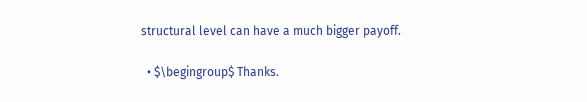structural level can have a much bigger payoff.

  • $\begingroup$ Thanks.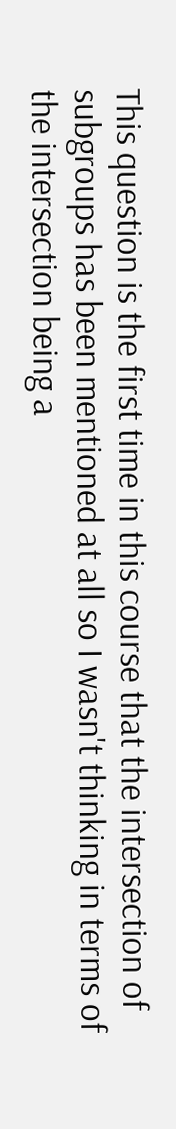This question is the first time in this course that the intersection of subgroups has been mentioned at all so I wasn't thinking in terms of the intersection being a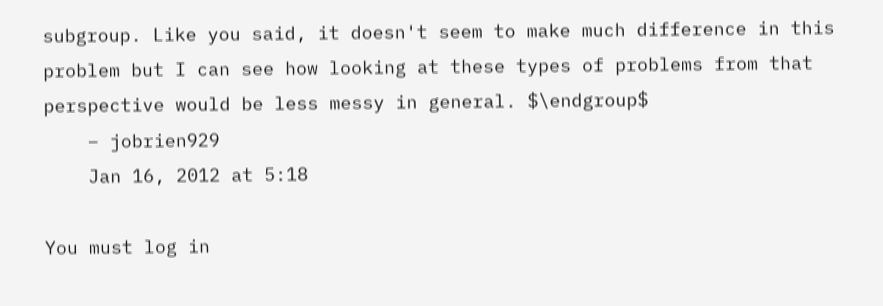subgroup. Like you said, it doesn't seem to make much difference in this problem but I can see how looking at these types of problems from that perspective would be less messy in general. $\endgroup$
    – jobrien929
    Jan 16, 2012 at 5:18

You must log in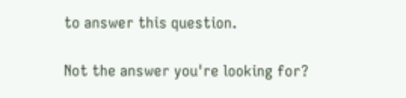to answer this question.

Not the answer you're looking for?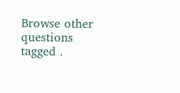Browse other questions tagged .